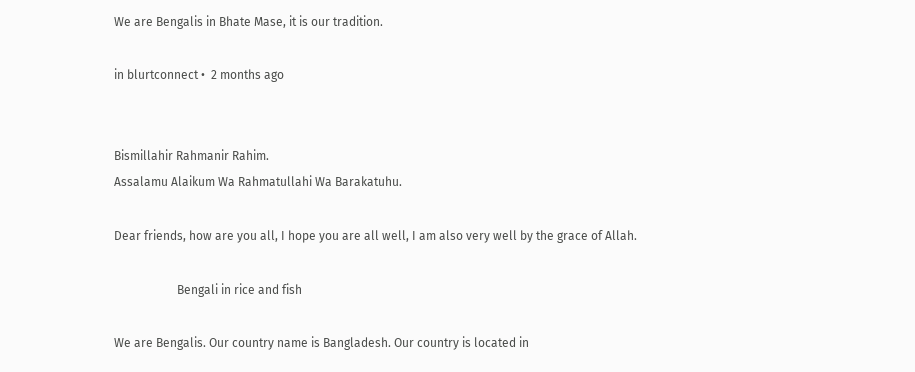We are Bengalis in Bhate Mase, it is our tradition.

in blurtconnect •  2 months ago


Bismillahir Rahmanir Rahim.
Assalamu Alaikum Wa Rahmatullahi Wa Barakatuhu.

Dear friends, how are you all, I hope you are all well, I am also very well by the grace of Allah.

                     Bengali in rice and fish

We are Bengalis. Our country name is Bangladesh. Our country is located in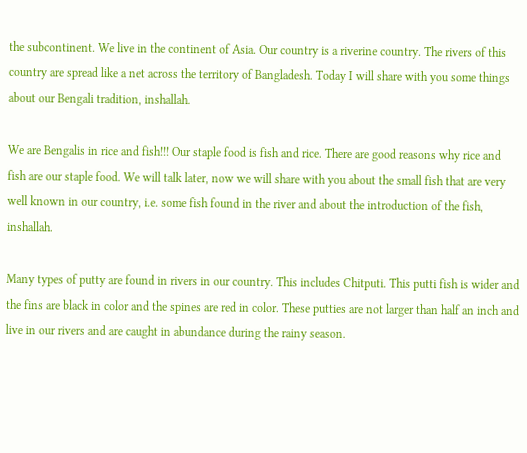the subcontinent. We live in the continent of Asia. Our country is a riverine country. The rivers of this country are spread like a net across the territory of Bangladesh. Today I will share with you some things about our Bengali tradition, inshallah.

We are Bengalis in rice and fish!!! Our staple food is fish and rice. There are good reasons why rice and fish are our staple food. We will talk later, now we will share with you about the small fish that are very well known in our country, i.e. some fish found in the river and about the introduction of the fish, inshallah.

Many types of putty are found in rivers in our country. This includes Chitputi. This putti fish is wider and the fins are black in color and the spines are red in color. These putties are not larger than half an inch and live in our rivers and are caught in abundance during the rainy season.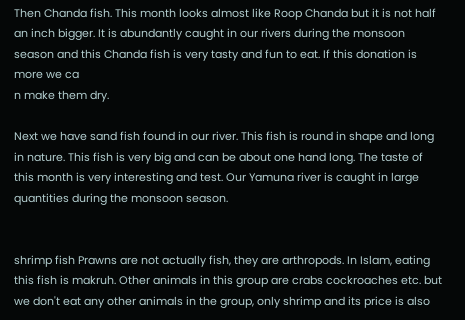Then Chanda fish. This month looks almost like Roop Chanda but it is not half an inch bigger. It is abundantly caught in our rivers during the monsoon season and this Chanda fish is very tasty and fun to eat. If this donation is more we ca
n make them dry.

Next we have sand fish found in our river. This fish is round in shape and long in nature. This fish is very big and can be about one hand long. The taste of this month is very interesting and test. Our Yamuna river is caught in large quantities during the monsoon season.


shrimp fish Prawns are not actually fish, they are arthropods. In Islam, eating this fish is makruh. Other animals in this group are crabs cockroaches etc. but we don't eat any other animals in the group, only shrimp and its price is also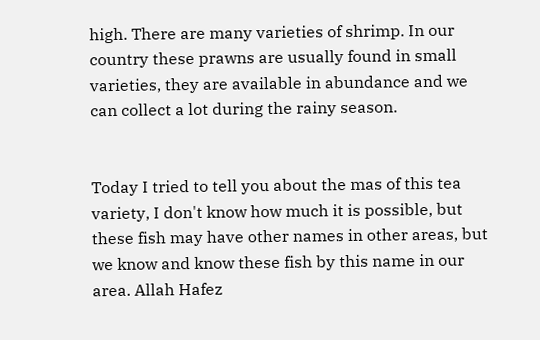high. There are many varieties of shrimp. In our country these prawns are usually found in small varieties, they are available in abundance and we can collect a lot during the rainy season.


Today I tried to tell you about the mas of this tea variety, I don't know how much it is possible, but these fish may have other names in other areas, but we know and know these fish by this name in our area. Allah Hafez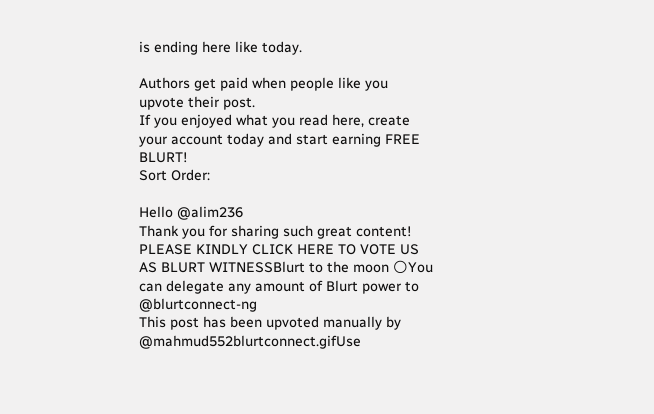is ending here like today.

Authors get paid when people like you upvote their post.
If you enjoyed what you read here, create your account today and start earning FREE BLURT!
Sort Order:

Hello @alim236
Thank you for sharing such great content!
PLEASE KINDLY CLICK HERE TO VOTE US AS BLURT WITNESSBlurt to the moon 🌕You can delegate any amount of Blurt power to @blurtconnect-ng
This post has been upvoted manually by @mahmud552blurtconnect.gifUse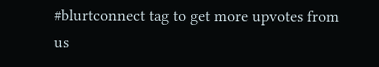#blurtconnect tag to get more upvotes from us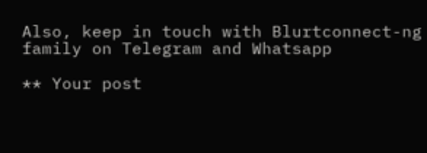Also, keep in touch with Blurtconnect-ng family on Telegram and Whatsapp

** Your post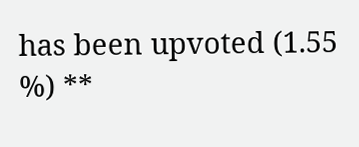has been upvoted (1.55 %) **